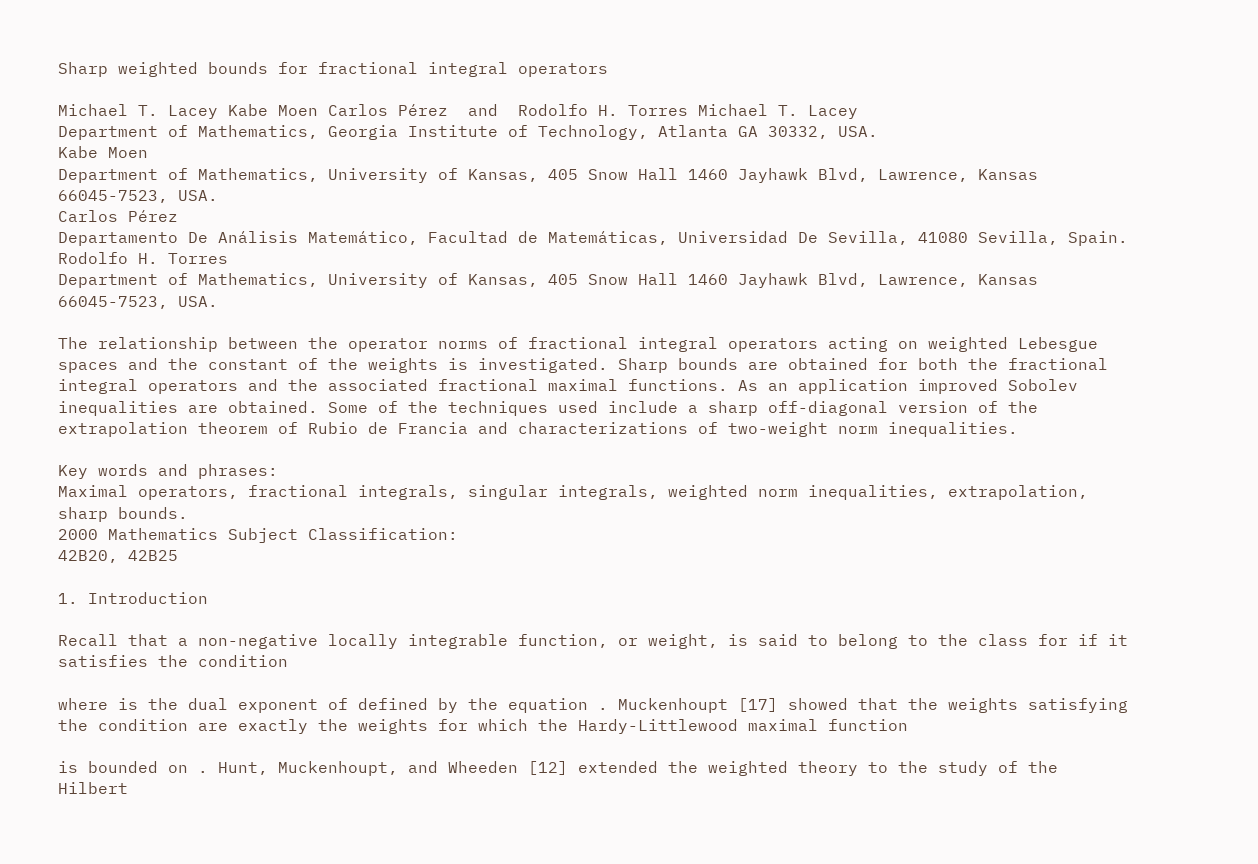Sharp weighted bounds for fractional integral operators

Michael T. Lacey Kabe Moen Carlos Pérez  and  Rodolfo H. Torres Michael T. Lacey
Department of Mathematics, Georgia Institute of Technology, Atlanta GA 30332, USA.
Kabe Moen
Department of Mathematics, University of Kansas, 405 Snow Hall 1460 Jayhawk Blvd, Lawrence, Kansas 66045-7523, USA.
Carlos Pérez
Departamento De Análisis Matemático, Facultad de Matemáticas, Universidad De Sevilla, 41080 Sevilla, Spain.
Rodolfo H. Torres
Department of Mathematics, University of Kansas, 405 Snow Hall 1460 Jayhawk Blvd, Lawrence, Kansas 66045-7523, USA.

The relationship between the operator norms of fractional integral operators acting on weighted Lebesgue spaces and the constant of the weights is investigated. Sharp bounds are obtained for both the fractional integral operators and the associated fractional maximal functions. As an application improved Sobolev inequalities are obtained. Some of the techniques used include a sharp off-diagonal version of the extrapolation theorem of Rubio de Francia and characterizations of two-weight norm inequalities.

Key words and phrases:
Maximal operators, fractional integrals, singular integrals, weighted norm inequalities, extrapolation, sharp bounds.
2000 Mathematics Subject Classification:
42B20, 42B25

1. Introduction

Recall that a non-negative locally integrable function, or weight, is said to belong to the class for if it satisfies the condition

where is the dual exponent of defined by the equation . Muckenhoupt [17] showed that the weights satisfying the condition are exactly the weights for which the Hardy-Littlewood maximal function

is bounded on . Hunt, Muckenhoupt, and Wheeden [12] extended the weighted theory to the study of the Hilbert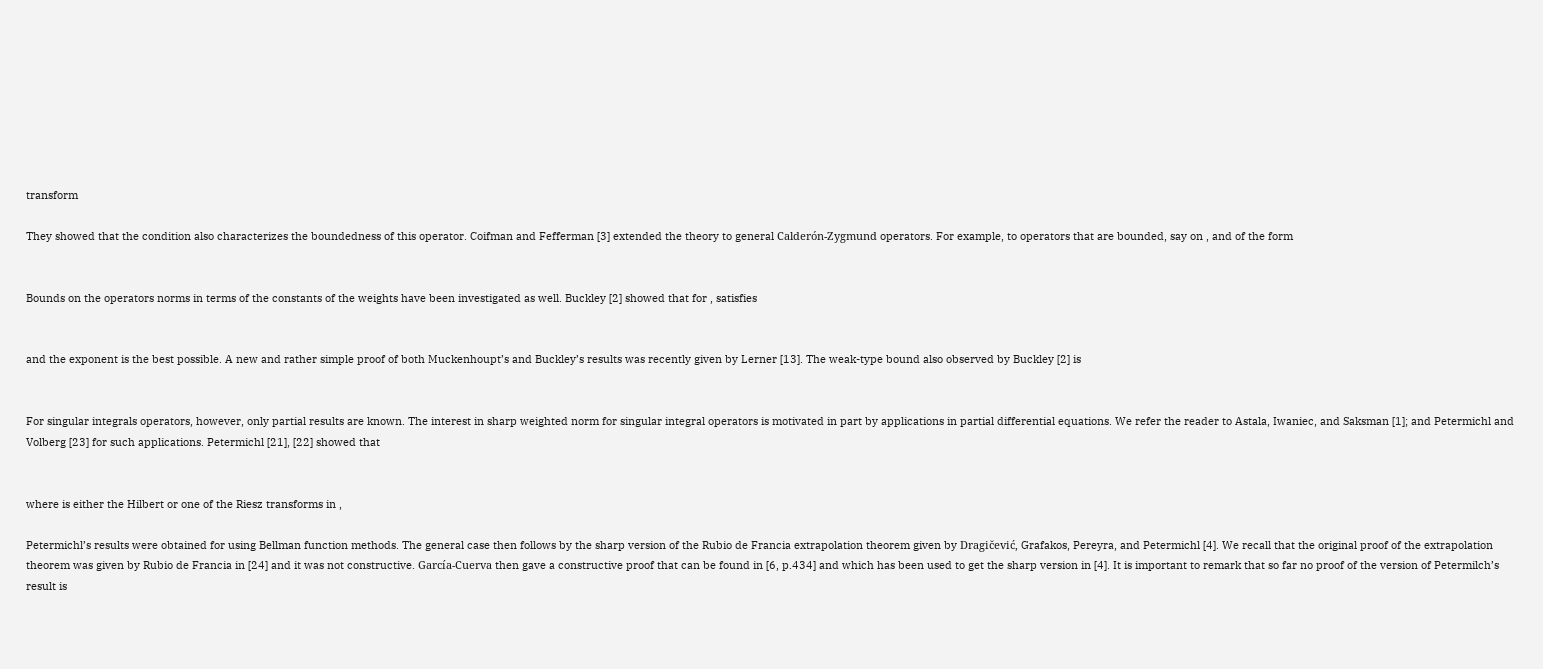transform

They showed that the condition also characterizes the boundedness of this operator. Coifman and Fefferman [3] extended the theory to general Calderón-Zygmund operators. For example, to operators that are bounded, say on , and of the form


Bounds on the operators norms in terms of the constants of the weights have been investigated as well. Buckley [2] showed that for , satisfies


and the exponent is the best possible. A new and rather simple proof of both Muckenhoupt’s and Buckley’s results was recently given by Lerner [13]. The weak-type bound also observed by Buckley [2] is


For singular integrals operators, however, only partial results are known. The interest in sharp weighted norm for singular integral operators is motivated in part by applications in partial differential equations. We refer the reader to Astala, Iwaniec, and Saksman [1]; and Petermichl and Volberg [23] for such applications. Petermichl [21], [22] showed that


where is either the Hilbert or one of the Riesz transforms in ,

Petermichl’s results were obtained for using Bellman function methods. The general case then follows by the sharp version of the Rubio de Francia extrapolation theorem given by Dragic̆ević, Grafakos, Pereyra, and Petermichl [4]. We recall that the original proof of the extrapolation theorem was given by Rubio de Francia in [24] and it was not constructive. García-Cuerva then gave a constructive proof that can be found in [6, p.434] and which has been used to get the sharp version in [4]. It is important to remark that so far no proof of the version of Petermilch’s result is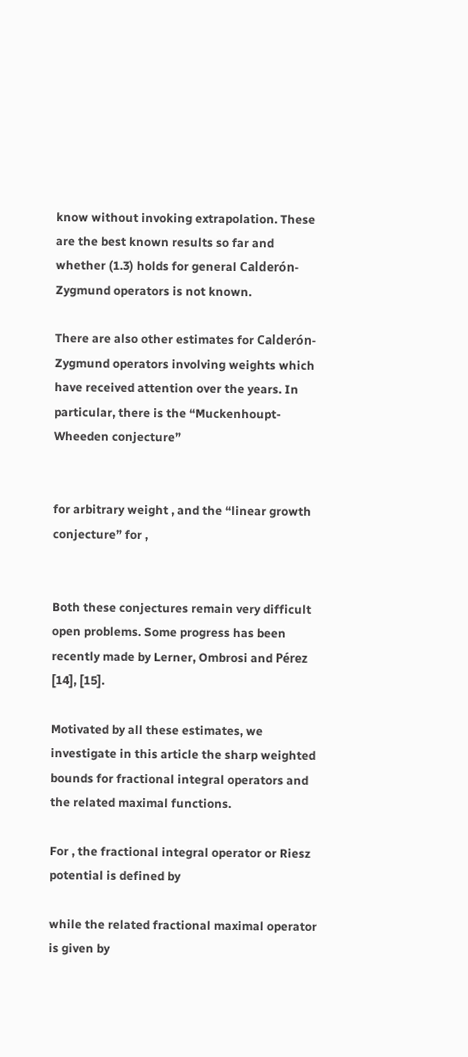know without invoking extrapolation. These are the best known results so far and whether (1.3) holds for general Calderón-Zygmund operators is not known.

There are also other estimates for Calderón-Zygmund operators involving weights which have received attention over the years. In particular, there is the “Muckenhoupt-Wheeden conjecture”


for arbitrary weight , and the “linear growth conjecture” for ,


Both these conjectures remain very difficult open problems. Some progress has been recently made by Lerner, Ombrosi and Pérez [14], [15].

Motivated by all these estimates, we investigate in this article the sharp weighted bounds for fractional integral operators and the related maximal functions.

For , the fractional integral operator or Riesz potential is defined by

while the related fractional maximal operator is given by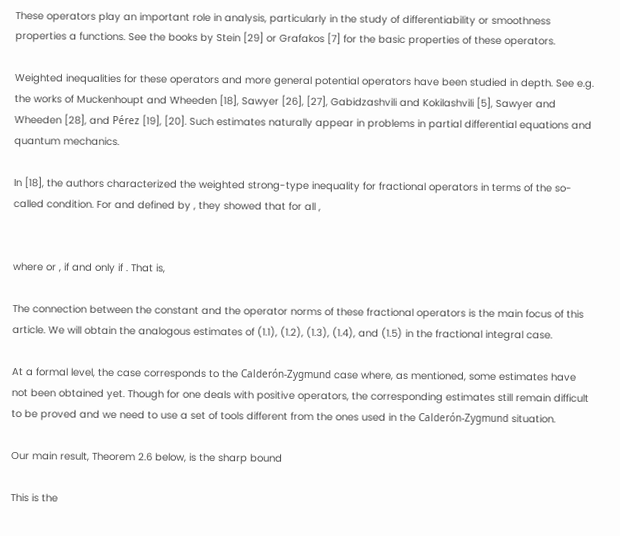These operators play an important role in analysis, particularly in the study of differentiability or smoothness properties a functions. See the books by Stein [29] or Grafakos [7] for the basic properties of these operators.

Weighted inequalities for these operators and more general potential operators have been studied in depth. See e.g. the works of Muckenhoupt and Wheeden [18], Sawyer [26], [27], Gabidzashvili and Kokilashvili [5], Sawyer and Wheeden [28], and Pérez [19], [20]. Such estimates naturally appear in problems in partial differential equations and quantum mechanics.

In [18], the authors characterized the weighted strong-type inequality for fractional operators in terms of the so-called condition. For and defined by , they showed that for all ,


where or , if and only if . That is,

The connection between the constant and the operator norms of these fractional operators is the main focus of this article. We will obtain the analogous estimates of (1.1), (1.2), (1.3), (1.4), and (1.5) in the fractional integral case.

At a formal level, the case corresponds to the Calderón-Zygmund case where, as mentioned, some estimates have not been obtained yet. Though for one deals with positive operators, the corresponding estimates still remain difficult to be proved and we need to use a set of tools different from the ones used in the Calderón-Zygmund situation.

Our main result, Theorem 2.6 below, is the sharp bound

This is the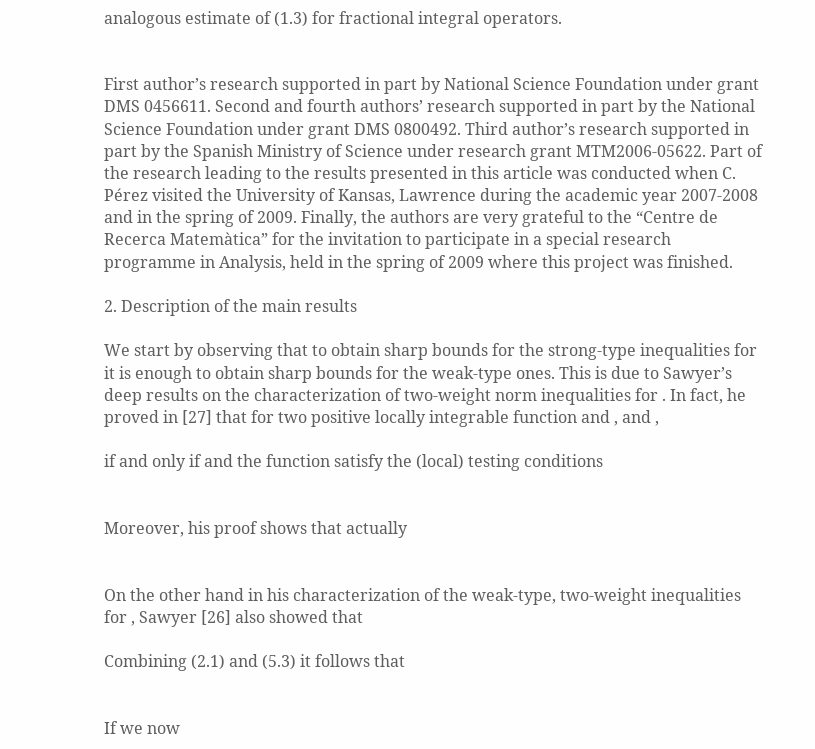analogous estimate of (1.3) for fractional integral operators.


First author’s research supported in part by National Science Foundation under grant DMS 0456611. Second and fourth authors’ research supported in part by the National Science Foundation under grant DMS 0800492. Third author’s research supported in part by the Spanish Ministry of Science under research grant MTM2006-05622. Part of the research leading to the results presented in this article was conducted when C. Pérez visited the University of Kansas, Lawrence during the academic year 2007-2008 and in the spring of 2009. Finally, the authors are very grateful to the “Centre de Recerca Matemàtica” for the invitation to participate in a special research programme in Analysis, held in the spring of 2009 where this project was finished.

2. Description of the main results

We start by observing that to obtain sharp bounds for the strong-type inequalities for it is enough to obtain sharp bounds for the weak-type ones. This is due to Sawyer’s deep results on the characterization of two-weight norm inequalities for . In fact, he proved in [27] that for two positive locally integrable function and , and ,

if and only if and the function satisfy the (local) testing conditions


Moreover, his proof shows that actually


On the other hand in his characterization of the weak-type, two-weight inequalities for , Sawyer [26] also showed that

Combining (2.1) and (5.3) it follows that


If we now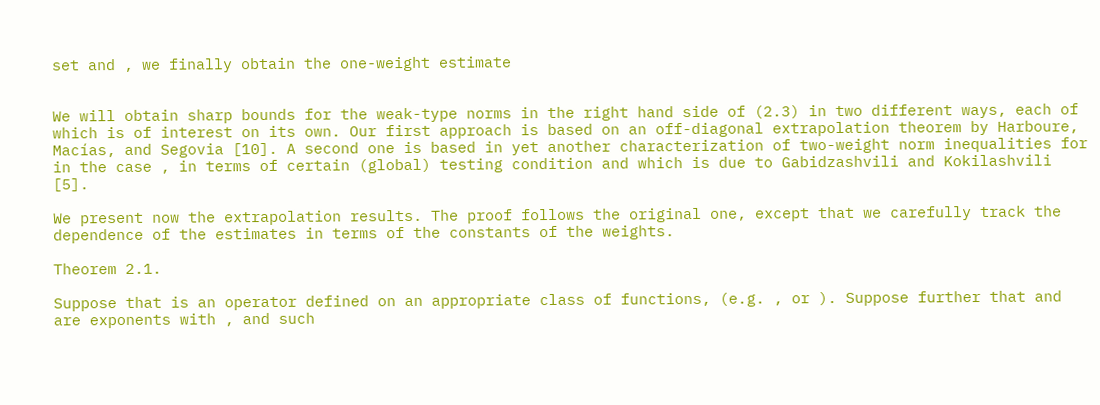set and , we finally obtain the one-weight estimate


We will obtain sharp bounds for the weak-type norms in the right hand side of (2.3) in two different ways, each of which is of interest on its own. Our first approach is based on an off-diagonal extrapolation theorem by Harboure, Macías, and Segovia [10]. A second one is based in yet another characterization of two-weight norm inequalities for in the case , in terms of certain (global) testing condition and which is due to Gabidzashvili and Kokilashvili [5].

We present now the extrapolation results. The proof follows the original one, except that we carefully track the dependence of the estimates in terms of the constants of the weights.

Theorem 2.1.

Suppose that is an operator defined on an appropriate class of functions, (e.g. , or ). Suppose further that and are exponents with , and such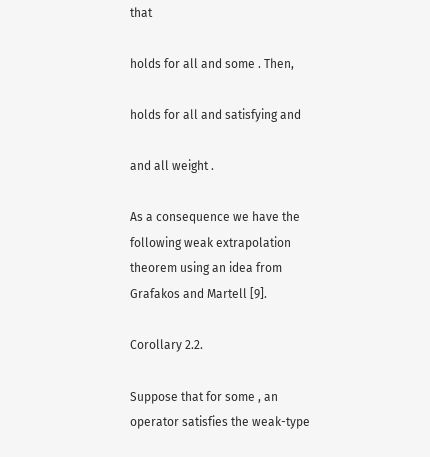that

holds for all and some . Then,

holds for all and satisfying and

and all weight .

As a consequence we have the following weak extrapolation theorem using an idea from Grafakos and Martell [9].

Corollary 2.2.

Suppose that for some , an operator satisfies the weak-type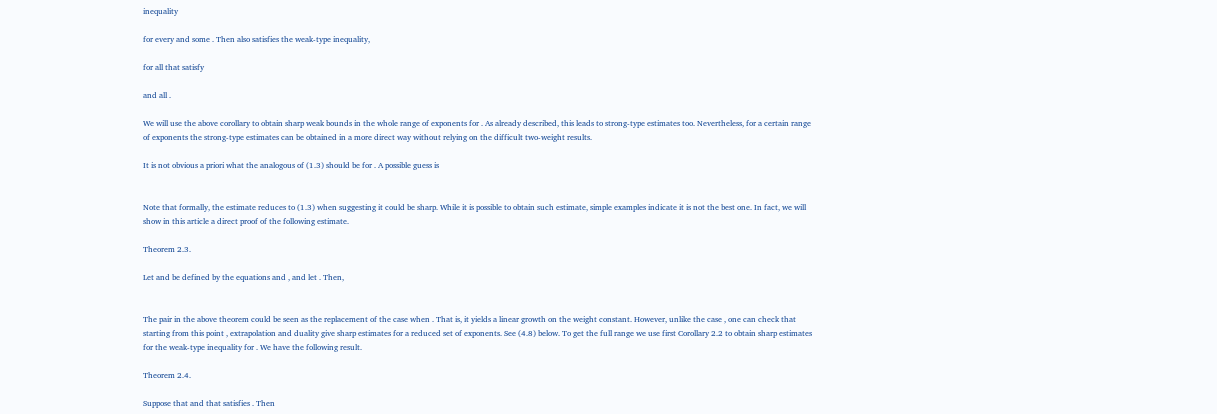inequality

for every and some . Then also satisfies the weak-type inequality,

for all that satisfy

and all .

We will use the above corollary to obtain sharp weak bounds in the whole range of exponents for . As already described, this leads to strong-type estimates too. Nevertheless, for a certain range of exponents the strong-type estimates can be obtained in a more direct way without relying on the difficult two-weight results.

It is not obvious a priori what the analogous of (1.3) should be for . A possible guess is


Note that formally, the estimate reduces to (1.3) when suggesting it could be sharp. While it is possible to obtain such estimate, simple examples indicate it is not the best one. In fact, we will show in this article a direct proof of the following estimate.

Theorem 2.3.

Let and be defined by the equations and , and let . Then,


The pair in the above theorem could be seen as the replacement of the case when . That is, it yields a linear growth on the weight constant. However, unlike the case , one can check that starting from this point , extrapolation and duality give sharp estimates for a reduced set of exponents. See (4.8) below. To get the full range we use first Corollary 2.2 to obtain sharp estimates for the weak-type inequality for . We have the following result.

Theorem 2.4.

Suppose that and that satisfies . Then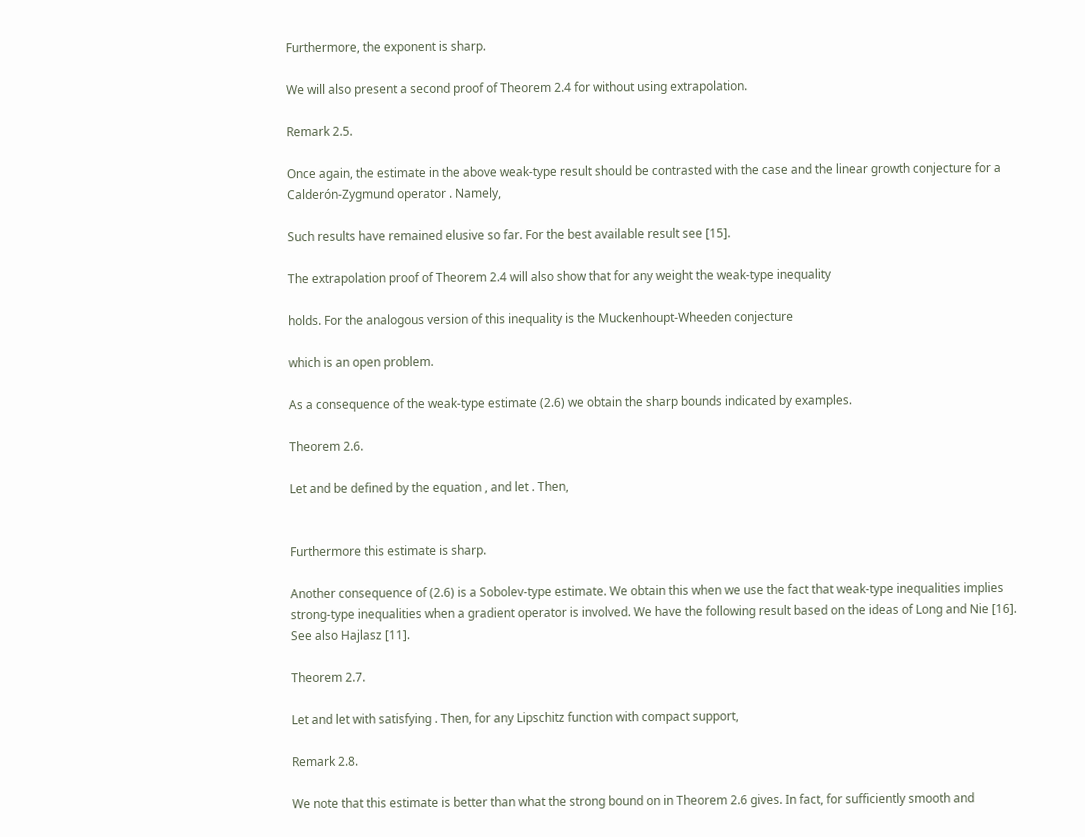Furthermore, the exponent is sharp.

We will also present a second proof of Theorem 2.4 for without using extrapolation.

Remark 2.5.

Once again, the estimate in the above weak-type result should be contrasted with the case and the linear growth conjecture for a Calderón-Zygmund operator . Namely,

Such results have remained elusive so far. For the best available result see [15].

The extrapolation proof of Theorem 2.4 will also show that for any weight the weak-type inequality

holds. For the analogous version of this inequality is the Muckenhoupt-Wheeden conjecture

which is an open problem.

As a consequence of the weak-type estimate (2.6) we obtain the sharp bounds indicated by examples.

Theorem 2.6.

Let and be defined by the equation , and let . Then,


Furthermore this estimate is sharp.

Another consequence of (2.6) is a Sobolev-type estimate. We obtain this when we use the fact that weak-type inequalities implies strong-type inequalities when a gradient operator is involved. We have the following result based on the ideas of Long and Nie [16]. See also Hajlasz [11].

Theorem 2.7.

Let and let with satisfying . Then, for any Lipschitz function with compact support,

Remark 2.8.

We note that this estimate is better than what the strong bound on in Theorem 2.6 gives. In fact, for sufficiently smooth and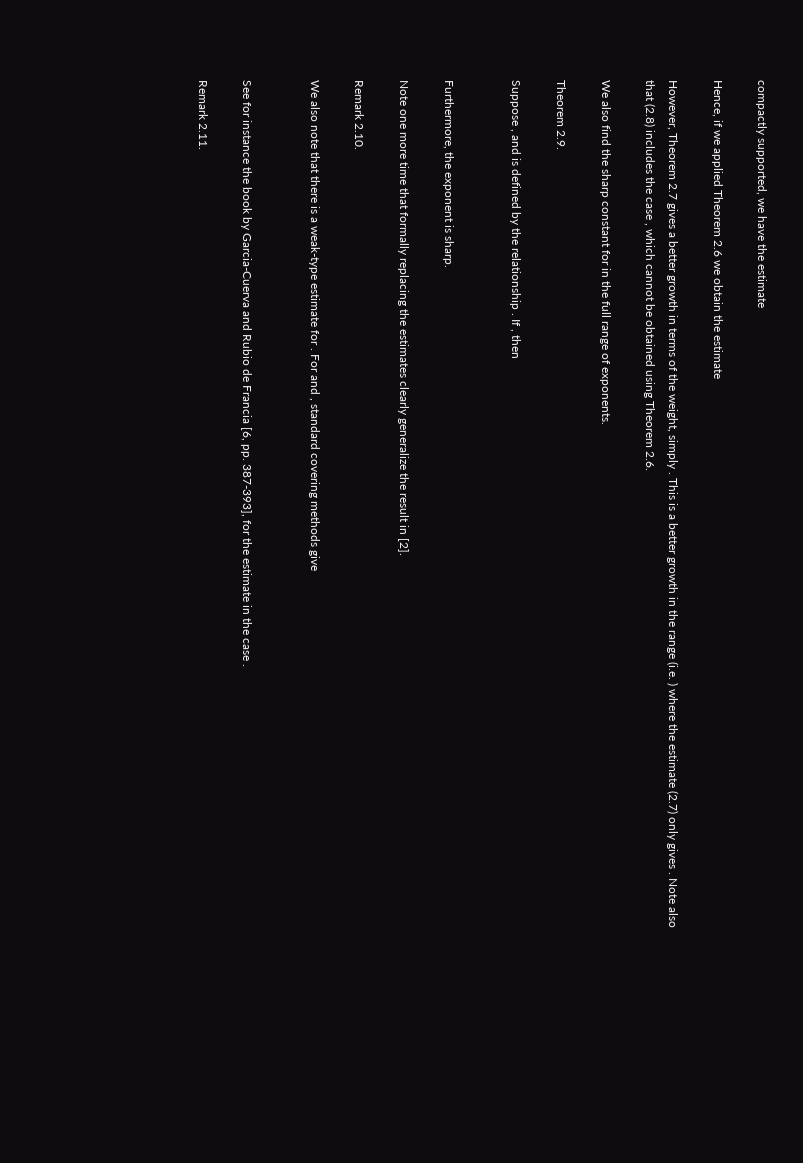compactly supported, we have the estimate

Hence, if we applied Theorem 2.6 we obtain the estimate

However, Theorem 2.7 gives a better growth in terms of the weight, simply . This is a better growth in the range (i.e. ) where the estimate (2.7) only gives . Note also that (2.8) includes the case , which cannot be obtained using Theorem 2.6.

We also find the sharp constant for in the full range of exponents.

Theorem 2.9.

Suppose , and is defined by the relationship . If , then


Furthermore, the exponent is sharp.

Note one more time that formally replacing the estimates clearly generalize the result in [2].

Remark 2.10.

We also note that there is a weak-type estimate for . For and , standard covering methods give


See for instance the book by Garcia-Cuerva and Rubio de Francia [6, pp. 387-393], for the estimate in the case .

Remark 2.11.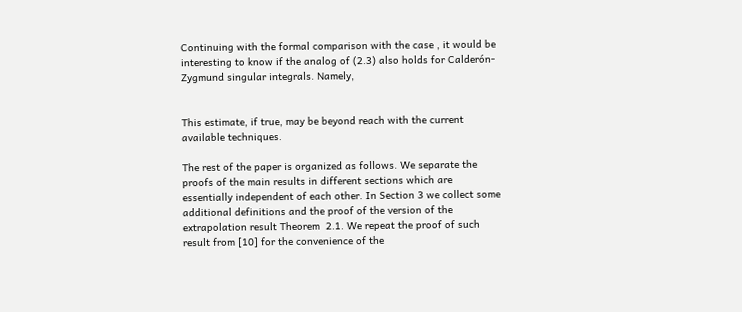Continuing with the formal comparison with the case , it would be interesting to know if the analog of (2.3) also holds for Calderón-Zygmund singular integrals. Namely,


This estimate, if true, may be beyond reach with the current available techniques.

The rest of the paper is organized as follows. We separate the proofs of the main results in different sections which are essentially independent of each other. In Section 3 we collect some additional definitions and the proof of the version of the extrapolation result Theorem  2.1. We repeat the proof of such result from [10] for the convenience of the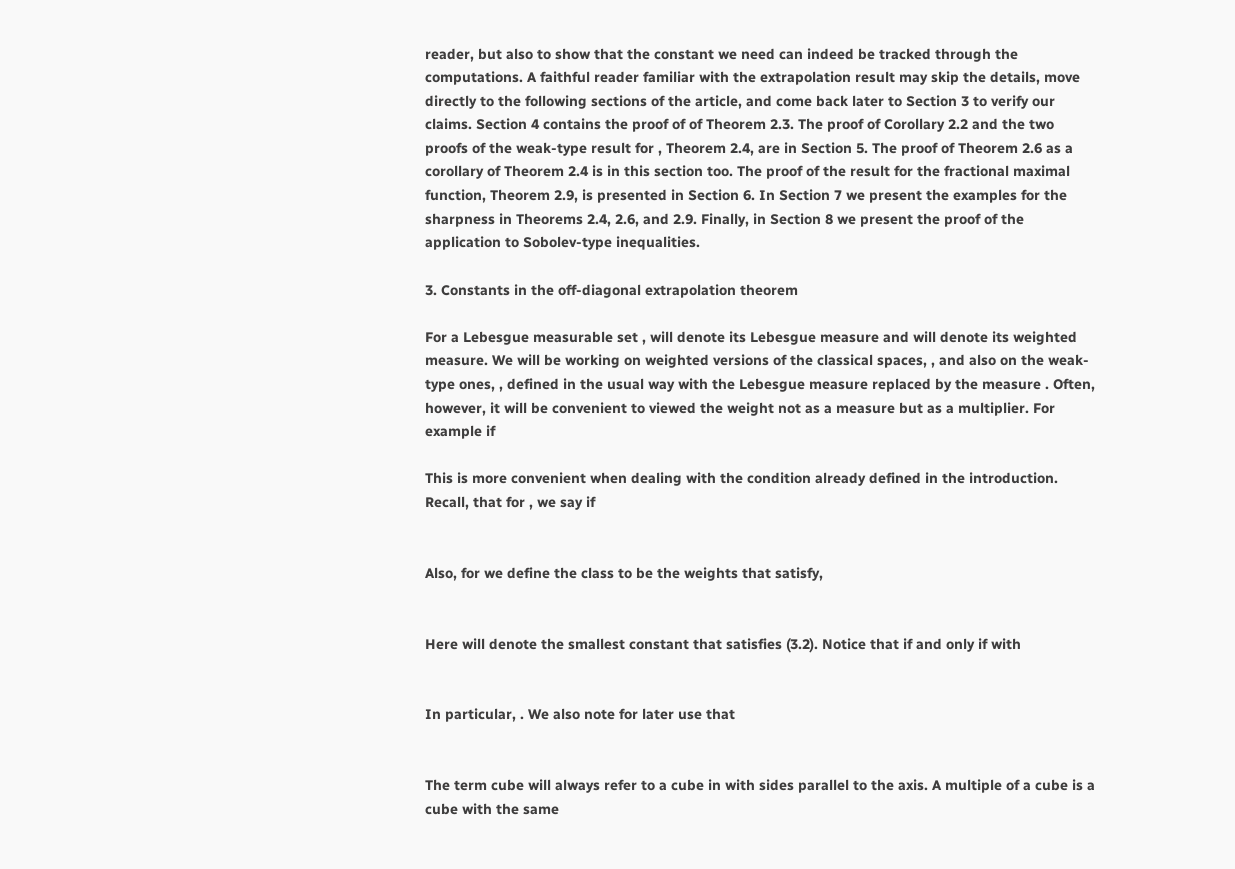reader, but also to show that the constant we need can indeed be tracked through the computations. A faithful reader familiar with the extrapolation result may skip the details, move directly to the following sections of the article, and come back later to Section 3 to verify our claims. Section 4 contains the proof of of Theorem 2.3. The proof of Corollary 2.2 and the two proofs of the weak-type result for , Theorem 2.4, are in Section 5. The proof of Theorem 2.6 as a corollary of Theorem 2.4 is in this section too. The proof of the result for the fractional maximal function, Theorem 2.9, is presented in Section 6. In Section 7 we present the examples for the sharpness in Theorems 2.4, 2.6, and 2.9. Finally, in Section 8 we present the proof of the application to Sobolev-type inequalities.

3. Constants in the off-diagonal extrapolation theorem

For a Lebesgue measurable set , will denote its Lebesgue measure and will denote its weighted measure. We will be working on weighted versions of the classical spaces, , and also on the weak-type ones, , defined in the usual way with the Lebesgue measure replaced by the measure . Often, however, it will be convenient to viewed the weight not as a measure but as a multiplier. For example if

This is more convenient when dealing with the condition already defined in the introduction. Recall, that for , we say if


Also, for we define the class to be the weights that satisfy,


Here will denote the smallest constant that satisfies (3.2). Notice that if and only if with


In particular, . We also note for later use that


The term cube will always refer to a cube in with sides parallel to the axis. A multiple of a cube is a cube with the same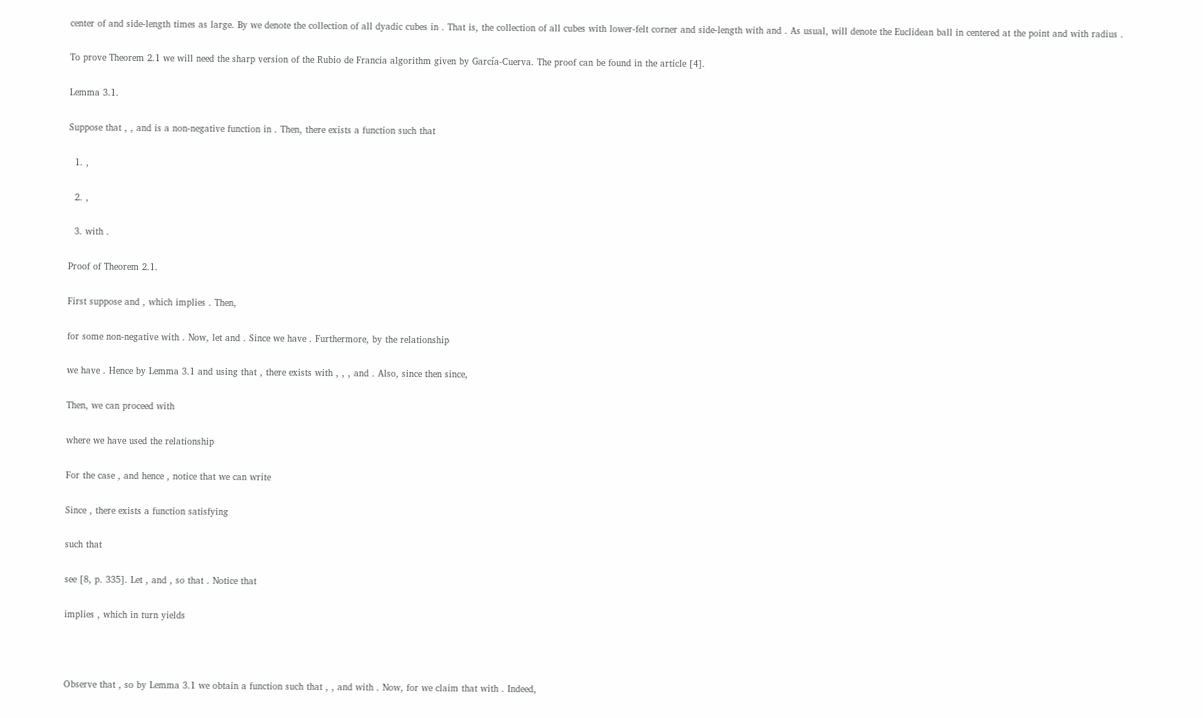center of and side-length times as large. By we denote the collection of all dyadic cubes in . That is, the collection of all cubes with lower-felt corner and side-length with and . As usual, will denote the Euclidean ball in centered at the point and with radius .

To prove Theorem 2.1 we will need the sharp version of the Rubio de Francia algorithm given by García-Cuerva. The proof can be found in the article [4].

Lemma 3.1.

Suppose that , , and is a non-negative function in . Then, there exists a function such that

  1. ,

  2. ,

  3. with .

Proof of Theorem 2.1.

First suppose and , which implies . Then,

for some non-negative with . Now, let and . Since we have . Furthermore, by the relationship

we have . Hence by Lemma 3.1 and using that , there exists with , , , and . Also, since then since,

Then, we can proceed with

where we have used the relationship

For the case , and hence , notice that we can write

Since , there exists a function satisfying

such that

see [8, p. 335]. Let , and , so that . Notice that

implies , which in turn yields



Observe that , so by Lemma 3.1 we obtain a function such that , , and with . Now, for we claim that with . Indeed,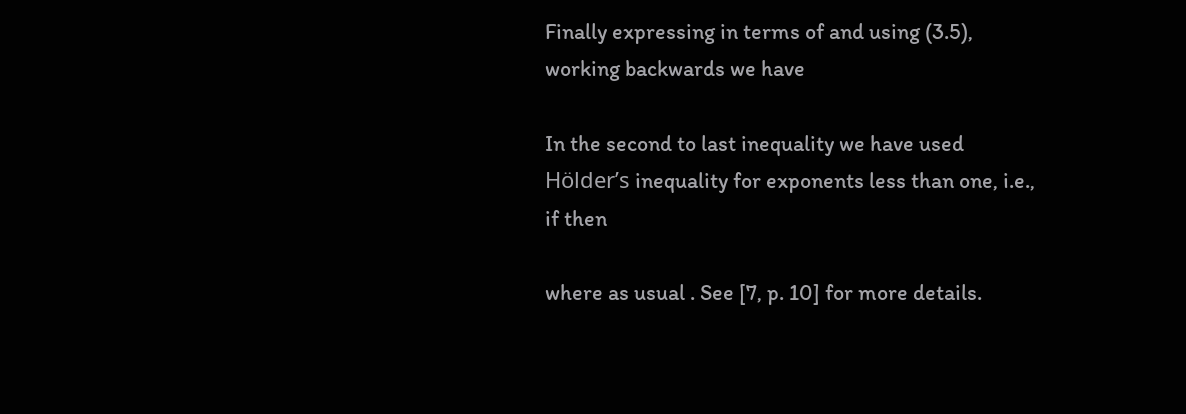Finally expressing in terms of and using (3.5), working backwards we have

In the second to last inequality we have used Hölder’s inequality for exponents less than one, i.e., if then

where as usual . See [7, p. 10] for more details.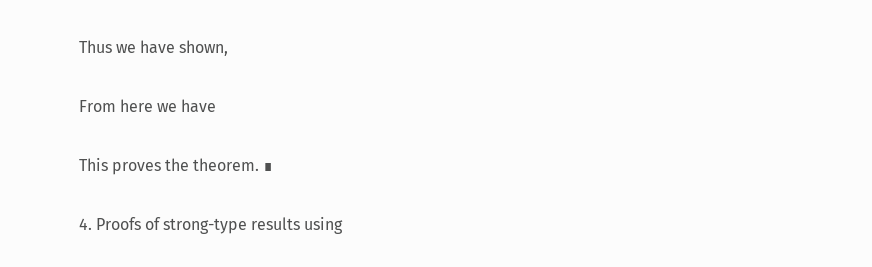Thus we have shown,

From here we have

This proves the theorem. ∎

4. Proofs of strong-type results using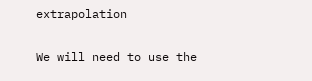extrapolation

We will need to use the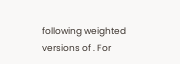following weighted versions of . For